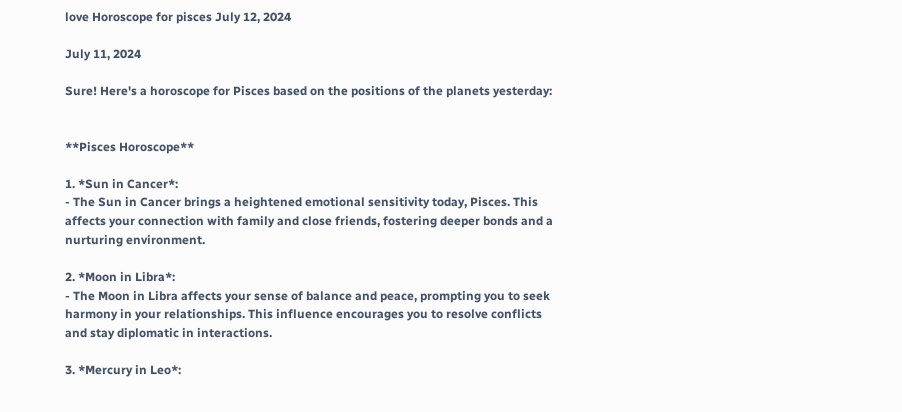love Horoscope for pisces July 12, 2024

July 11, 2024

Sure! Here's a horoscope for Pisces based on the positions of the planets yesterday:


**Pisces Horoscope**

1. *Sun in Cancer*:
- The Sun in Cancer brings a heightened emotional sensitivity today, Pisces. This affects your connection with family and close friends, fostering deeper bonds and a nurturing environment.

2. *Moon in Libra*:
- The Moon in Libra affects your sense of balance and peace, prompting you to seek harmony in your relationships. This influence encourages you to resolve conflicts and stay diplomatic in interactions.

3. *Mercury in Leo*: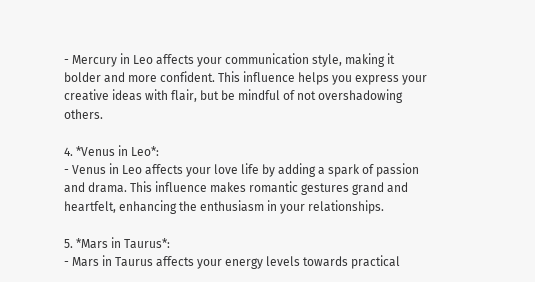- Mercury in Leo affects your communication style, making it bolder and more confident. This influence helps you express your creative ideas with flair, but be mindful of not overshadowing others.

4. *Venus in Leo*:
- Venus in Leo affects your love life by adding a spark of passion and drama. This influence makes romantic gestures grand and heartfelt, enhancing the enthusiasm in your relationships.

5. *Mars in Taurus*:
- Mars in Taurus affects your energy levels towards practical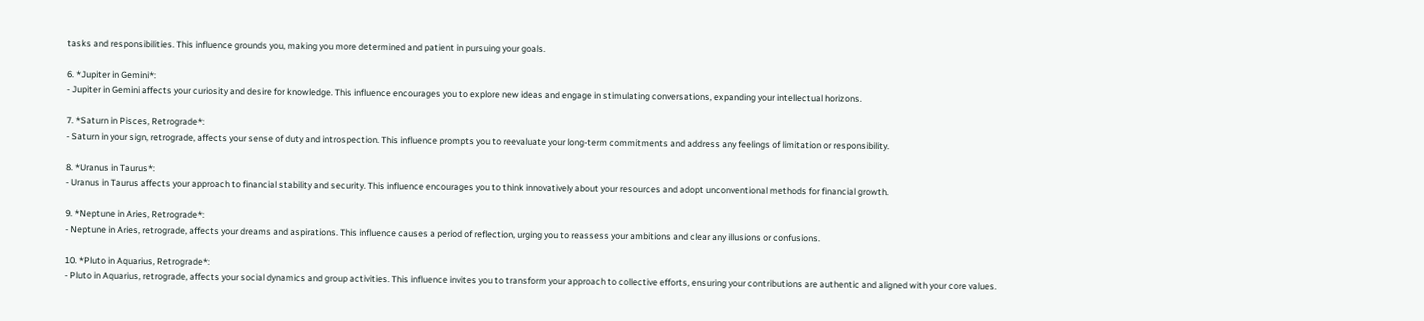tasks and responsibilities. This influence grounds you, making you more determined and patient in pursuing your goals.

6. *Jupiter in Gemini*:
- Jupiter in Gemini affects your curiosity and desire for knowledge. This influence encourages you to explore new ideas and engage in stimulating conversations, expanding your intellectual horizons.

7. *Saturn in Pisces, Retrograde*:
- Saturn in your sign, retrograde, affects your sense of duty and introspection. This influence prompts you to reevaluate your long-term commitments and address any feelings of limitation or responsibility.

8. *Uranus in Taurus*:
- Uranus in Taurus affects your approach to financial stability and security. This influence encourages you to think innovatively about your resources and adopt unconventional methods for financial growth.

9. *Neptune in Aries, Retrograde*:
- Neptune in Aries, retrograde, affects your dreams and aspirations. This influence causes a period of reflection, urging you to reassess your ambitions and clear any illusions or confusions.

10. *Pluto in Aquarius, Retrograde*:
- Pluto in Aquarius, retrograde, affects your social dynamics and group activities. This influence invites you to transform your approach to collective efforts, ensuring your contributions are authentic and aligned with your core values.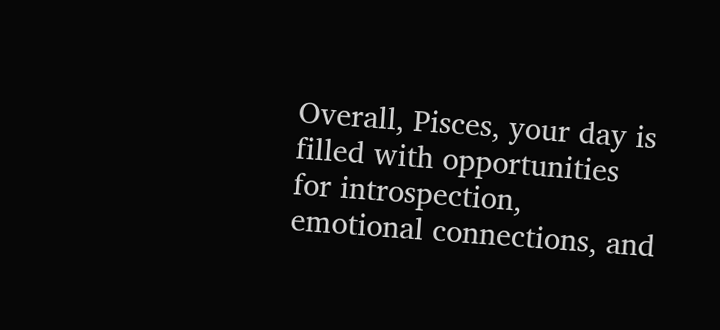Overall, Pisces, your day is filled with opportunities for introspection, emotional connections, and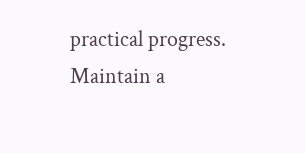practical progress. Maintain a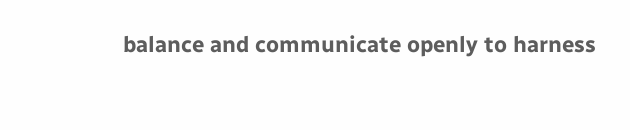balance and communicate openly to harness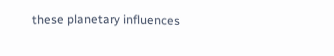these planetary influences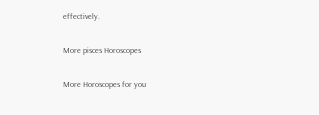effectively.

More pisces Horoscopes

More Horoscopes for you